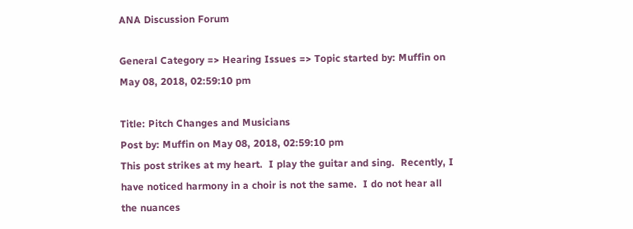ANA Discussion Forum

General Category => Hearing Issues => Topic started by: Muffin on May 08, 2018, 02:59:10 pm

Title: Pitch Changes and Musicians
Post by: Muffin on May 08, 2018, 02:59:10 pm
This post strikes at my heart.  I play the guitar and sing.  Recently, I have noticed harmony in a choir is not the same.  I do not hear all the nuances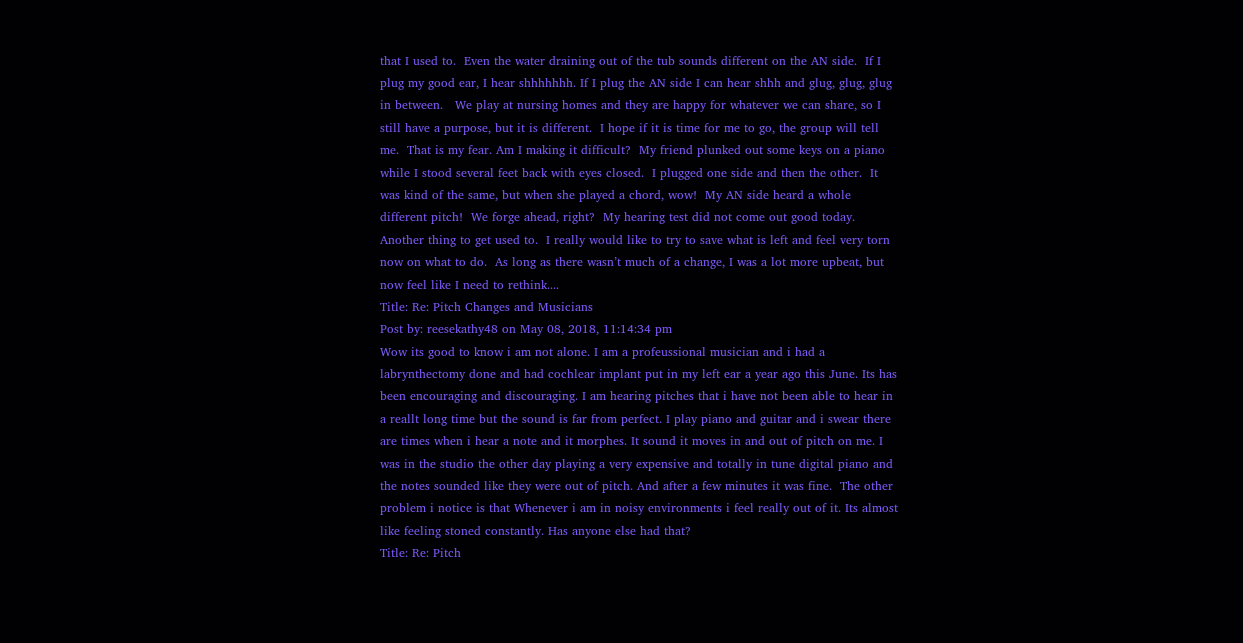that I used to.  Even the water draining out of the tub sounds different on the AN side.  If I plug my good ear, I hear shhhhhhh. If I plug the AN side I can hear shhh and glug, glug, glug in between.   We play at nursing homes and they are happy for whatever we can share, so I still have a purpose, but it is different.  I hope if it is time for me to go, the group will tell me.  That is my fear. Am I making it difficult?  My friend plunked out some keys on a piano while I stood several feet back with eyes closed.  I plugged one side and then the other.  It was kind of the same, but when she played a chord, wow!  My AN side heard a whole different pitch!  We forge ahead, right?  My hearing test did not come out good today.  Another thing to get used to.  I really would like to try to save what is left and feel very torn now on what to do.  As long as there wasn’t much of a change, I was a lot more upbeat, but now feel like I need to rethink....
Title: Re: Pitch Changes and Musicians
Post by: reesekathy48 on May 08, 2018, 11:14:34 pm
Wow its good to know i am not alone. I am a profeussional musician and i had a labrynthectomy done and had cochlear implant put in my left ear a year ago this June. Its has been encouraging and discouraging. I am hearing pitches that i have not been able to hear in a reallt long time but the sound is far from perfect. I play piano and guitar and i swear there are times when i hear a note and it morphes. It sound it moves in and out of pitch on me. I was in the studio the other day playing a very expensive and totally in tune digital piano and the notes sounded like they were out of pitch. And after a few minutes it was fine.  The other problem i notice is that Whenever i am in noisy environments i feel really out of it. Its almost like feeling stoned constantly. Has anyone else had that?
Title: Re: Pitch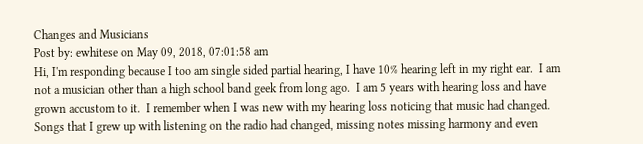Changes and Musicians
Post by: ewhitese on May 09, 2018, 07:01:58 am
Hi, I'm responding because I too am single sided partial hearing, I have 10% hearing left in my right ear.  I am not a musician other than a high school band geek from long ago.  I am 5 years with hearing loss and have grown accustom to it.  I remember when I was new with my hearing loss noticing that music had changed.  Songs that I grew up with listening on the radio had changed, missing notes missing harmony and even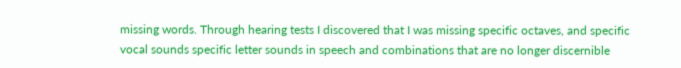missing words. Through hearing tests I discovered that I was missing specific octaves, and specific vocal sounds specific letter sounds in speech and combinations that are no longer discernible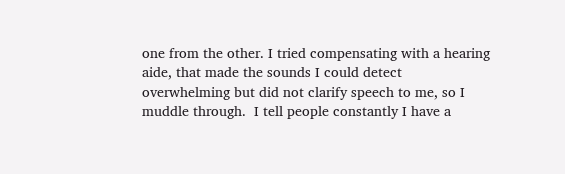one from the other. I tried compensating with a hearing aide, that made the sounds I could detect overwhelming but did not clarify speech to me, so I muddle through.  I tell people constantly I have a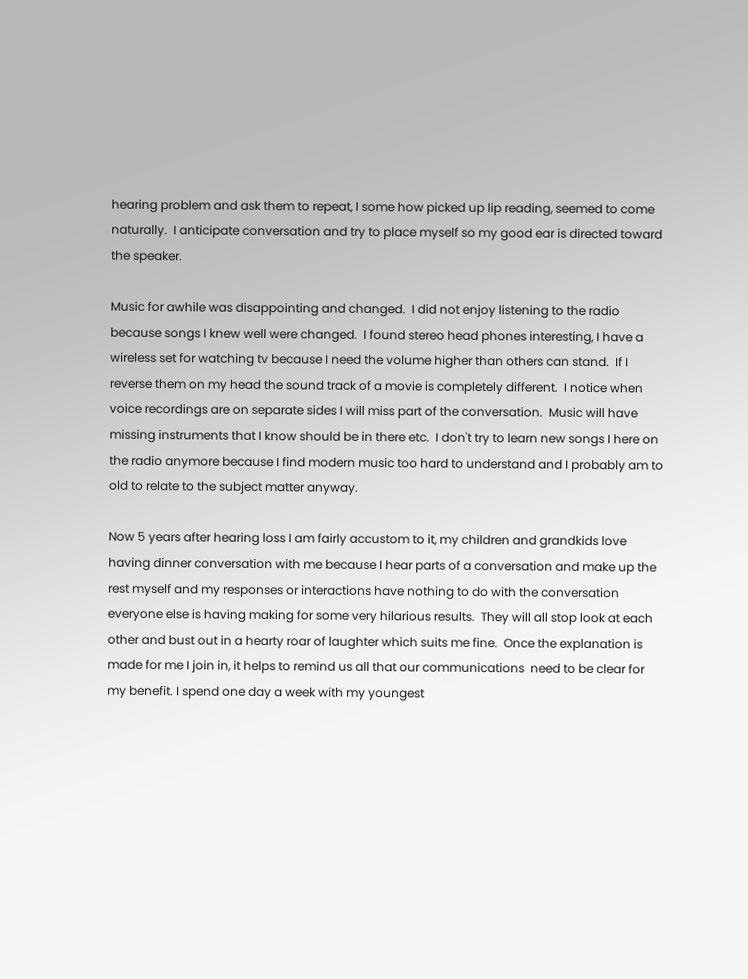hearing problem and ask them to repeat, I some how picked up lip reading, seemed to come naturally.  I anticipate conversation and try to place myself so my good ear is directed toward the speaker.

Music for awhile was disappointing and changed.  I did not enjoy listening to the radio because songs I knew well were changed.  I found stereo head phones interesting, I have a wireless set for watching tv because I need the volume higher than others can stand.  If I reverse them on my head the sound track of a movie is completely different.  I notice when voice recordings are on separate sides I will miss part of the conversation.  Music will have missing instruments that I know should be in there etc.  I don't try to learn new songs I here on the radio anymore because I find modern music too hard to understand and I probably am to old to relate to the subject matter anyway.

Now 5 years after hearing loss I am fairly accustom to it, my children and grandkids love having dinner conversation with me because I hear parts of a conversation and make up the rest myself and my responses or interactions have nothing to do with the conversation everyone else is having making for some very hilarious results.  They will all stop look at each other and bust out in a hearty roar of laughter which suits me fine.  Once the explanation is made for me I join in, it helps to remind us all that our communications  need to be clear for my benefit. I spend one day a week with my youngest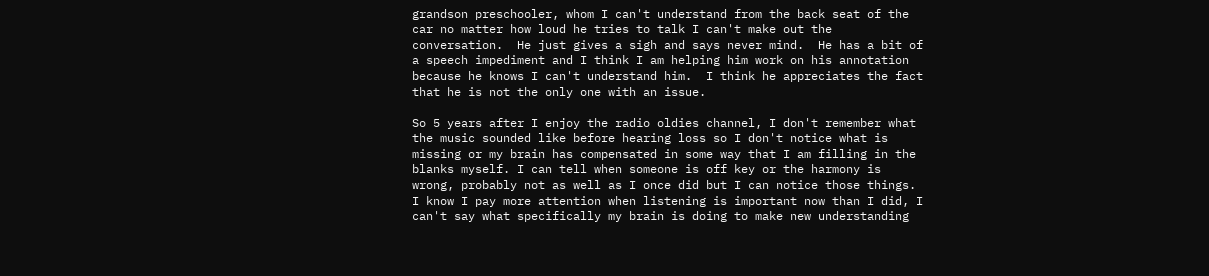grandson preschooler, whom I can't understand from the back seat of the car no matter how loud he tries to talk I can't make out the conversation.  He just gives a sigh and says never mind.  He has a bit of a speech impediment and I think I am helping him work on his annotation because he knows I can't understand him.  I think he appreciates the fact that he is not the only one with an issue.

So 5 years after I enjoy the radio oldies channel, I don't remember what the music sounded like before hearing loss so I don't notice what is missing or my brain has compensated in some way that I am filling in the blanks myself. I can tell when someone is off key or the harmony is wrong, probably not as well as I once did but I can notice those things. I know I pay more attention when listening is important now than I did, I can't say what specifically my brain is doing to make new understanding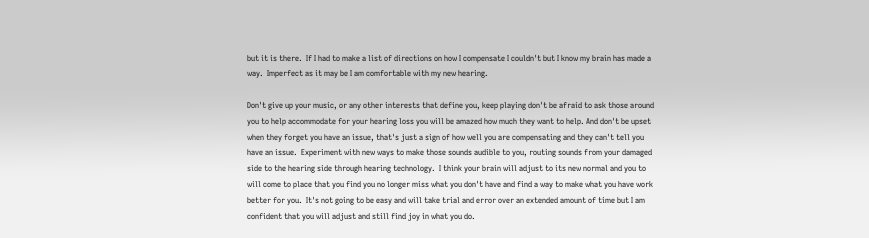but it is there.  If I had to make a list of directions on how I compensate I couldn't but I know my brain has made a way.  Imperfect as it may be I am comfortable with my new hearing.

Don't give up your music, or any other interests that define you, keep playing don't be afraid to ask those around you to help accommodate for your hearing loss you will be amazed how much they want to help. And don't be upset when they forget you have an issue, that's just a sign of how well you are compensating and they can't tell you have an issue.  Experiment with new ways to make those sounds audible to you, routing sounds from your damaged side to the hearing side through hearing technology.  I think your brain will adjust to its new normal and you to will come to place that you find you no longer miss what you don't have and find a way to make what you have work better for you.  It's not going to be easy and will take trial and error over an extended amount of time but I am confident that you will adjust and still find joy in what you do.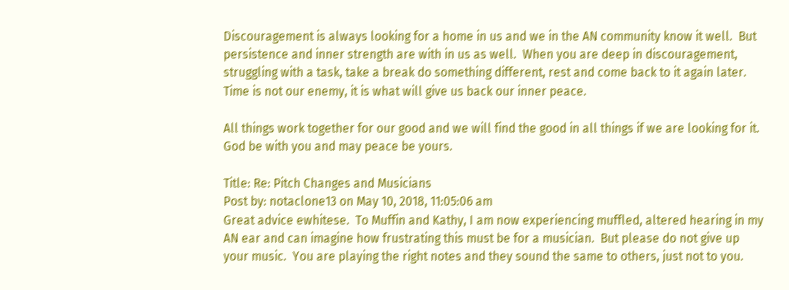Discouragement is always looking for a home in us and we in the AN community know it well.  But persistence and inner strength are with in us as well.  When you are deep in discouragement, struggling with a task, take a break do something different, rest and come back to it again later.  Time is not our enemy, it is what will give us back our inner peace.

All things work together for our good and we will find the good in all things if we are looking for it.  God be with you and may peace be yours.

Title: Re: Pitch Changes and Musicians
Post by: notaclone13 on May 10, 2018, 11:05:06 am
Great advice ewhitese.  To Muffin and Kathy, I am now experiencing muffled, altered hearing in my AN ear and can imagine how frustrating this must be for a musician.  But please do not give up your music.  You are playing the right notes and they sound the same to others, just not to you.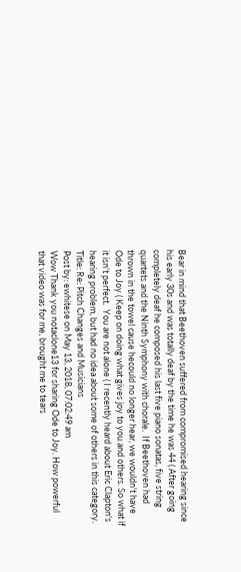Bear in mind that Beethoven suffered from compromised hearing since his early 30s and was totally deaf by the time he was 44 ( After going completely deaf he composed his last five piano sonatas, five string quartets and the Ninth Symphony with chorale.  If Beethoven had thrown in the towel cause hecould no longer hear, we wouldn't have Ode to Joy ( Keep on doing what gives joy to you and others. So what if it isn't perfect.  You are not alone ( I recently heard about Eric Clapton's hearing problem, but had no idea about some of others in this category.
Title: Re: Pitch Changes and Musicians
Post by: ewhitese on May 13, 2018, 07:02:49 am
Wow Thank you notaclone13 for sharing Ode to Joy. How powerful that video was for me, brought me to tears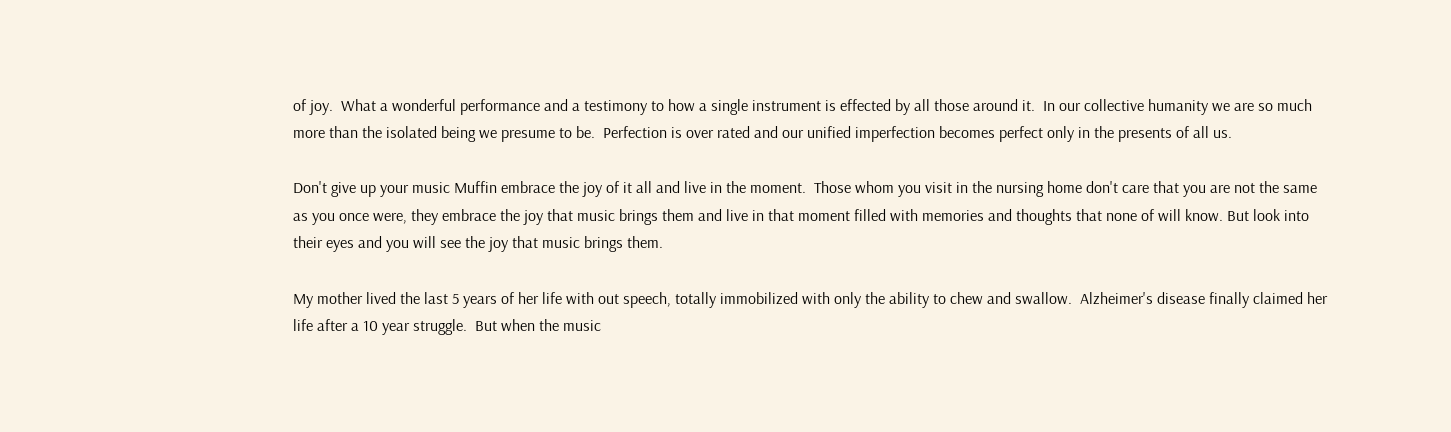of joy.  What a wonderful performance and a testimony to how a single instrument is effected by all those around it.  In our collective humanity we are so much more than the isolated being we presume to be.  Perfection is over rated and our unified imperfection becomes perfect only in the presents of all us.

Don't give up your music Muffin embrace the joy of it all and live in the moment.  Those whom you visit in the nursing home don't care that you are not the same as you once were, they embrace the joy that music brings them and live in that moment filled with memories and thoughts that none of will know. But look into their eyes and you will see the joy that music brings them.

My mother lived the last 5 years of her life with out speech, totally immobilized with only the ability to chew and swallow.  Alzheimer's disease finally claimed her life after a 10 year struggle.  But when the music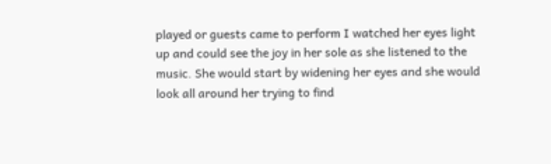played or guests came to perform I watched her eyes light up and could see the joy in her sole as she listened to the music. She would start by widening her eyes and she would look all around her trying to find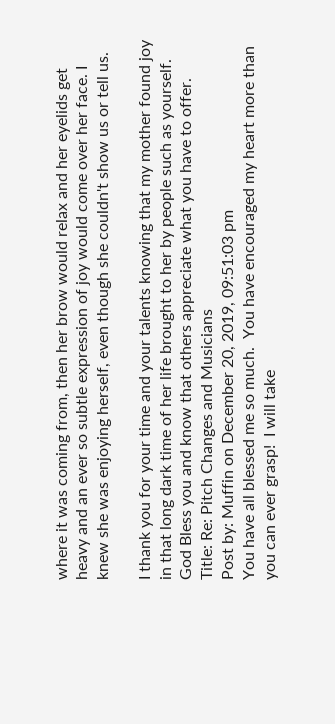where it was coming from, then her brow would relax and her eyelids get heavy and an ever so subtle expression of joy would come over her face. I knew she was enjoying herself, even though she couldn't show us or tell us.

I thank you for your time and your talents knowing that my mother found joy in that long dark time of her life brought to her by people such as yourself.  God Bless you and know that others appreciate what you have to offer.
Title: Re: Pitch Changes and Musicians
Post by: Muffin on December 20, 2019, 09:51:03 pm
You have all blessed me so much.  You have encouraged my heart more than you can ever grasp!  I will take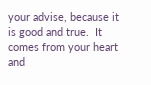your advise, because it is good and true.  It comes from your heart and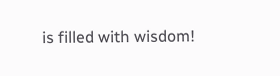is filled with wisdom!